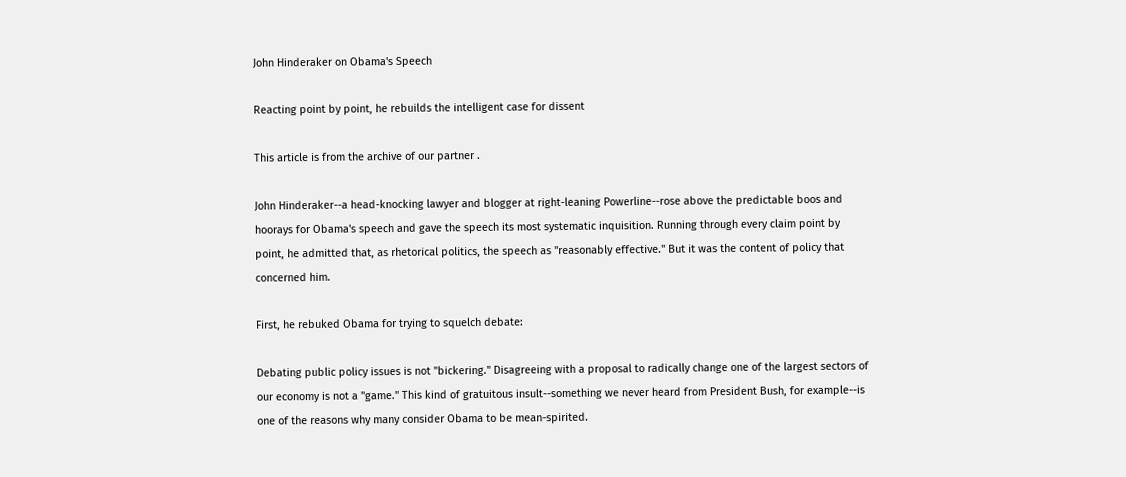John Hinderaker on Obama's Speech

Reacting point by point, he rebuilds the intelligent case for dissent

This article is from the archive of our partner .

John Hinderaker--a head-knocking lawyer and blogger at right-leaning Powerline--rose above the predictable boos and hoorays for Obama's speech and gave the speech its most systematic inquisition. Running through every claim point by point, he admitted that, as rhetorical politics, the speech as "reasonably effective." But it was the content of policy that concerned him.

First, he rebuked Obama for trying to squelch debate:

Debating public policy issues is not "bickering." Disagreeing with a proposal to radically change one of the largest sectors of our economy is not a "game." This kind of gratuitous insult--something we never heard from President Bush, for example--is one of the reasons why many consider Obama to be mean-spirited.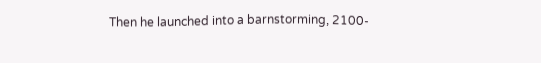Then he launched into a barnstorming, 2100-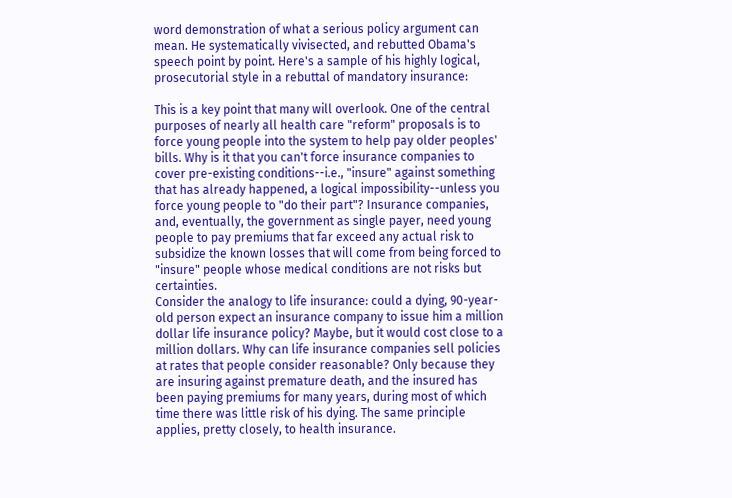word demonstration of what a serious policy argument can mean. He systematically vivisected, and rebutted Obama's speech point by point. Here's a sample of his highly logical, prosecutorial style in a rebuttal of mandatory insurance:

This is a key point that many will overlook. One of the central purposes of nearly all health care "reform" proposals is to force young people into the system to help pay older peoples' bills. Why is it that you can't force insurance companies to cover pre-existing conditions--i.e., "insure" against something that has already happened, a logical impossibility--unless you force young people to "do their part"? Insurance companies, and, eventually, the government as single payer, need young people to pay premiums that far exceed any actual risk to subsidize the known losses that will come from being forced to "insure" people whose medical conditions are not risks but certainties.
Consider the analogy to life insurance: could a dying, 90-year-old person expect an insurance company to issue him a million dollar life insurance policy? Maybe, but it would cost close to a million dollars. Why can life insurance companies sell policies at rates that people consider reasonable? Only because they are insuring against premature death, and the insured has been paying premiums for many years, during most of which time there was little risk of his dying. The same principle applies, pretty closely, to health insurance.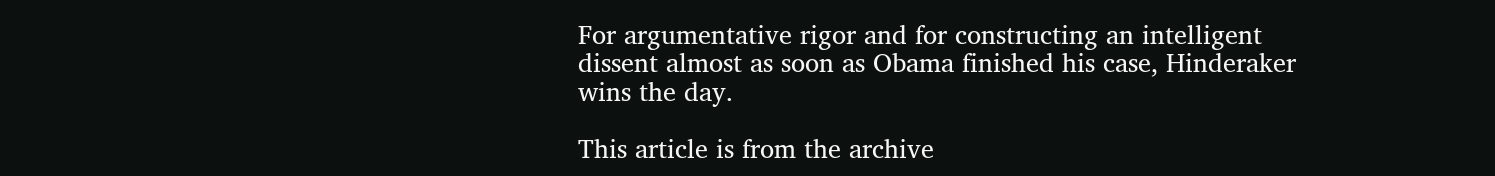For argumentative rigor and for constructing an intelligent dissent almost as soon as Obama finished his case, Hinderaker wins the day.

This article is from the archive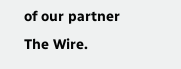of our partner The Wire.